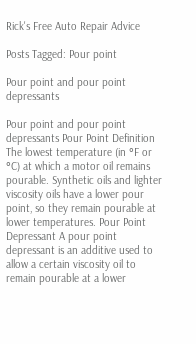Rick's Free Auto Repair Advice

Posts Tagged: Pour point

Pour point and pour point depressants

Pour point and pour point depressants Pour Point Definition The lowest temperature (in °F or °C) at which a motor oil remains pourable. Synthetic oils and lighter viscosity oils have a lower pour point, so they remain pourable at lower temperatures. Pour Point Depressant A pour point depressant is an additive used to allow a certain viscosity oil to remain pourable at a lower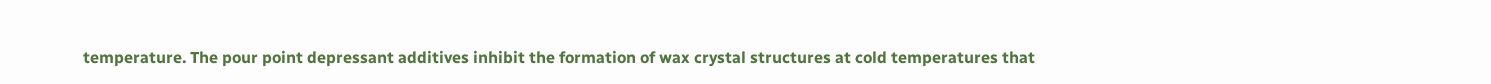temperature. The pour point depressant additives inhibit the formation of wax crystal structures at cold temperatures that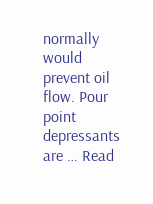normally would prevent oil flow. Pour point depressants are … Read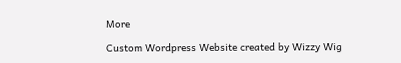More

Custom Wordpress Website created by Wizzy Wig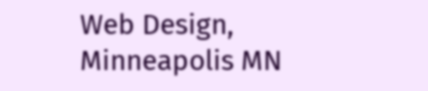Web Design, Minneapolis MN